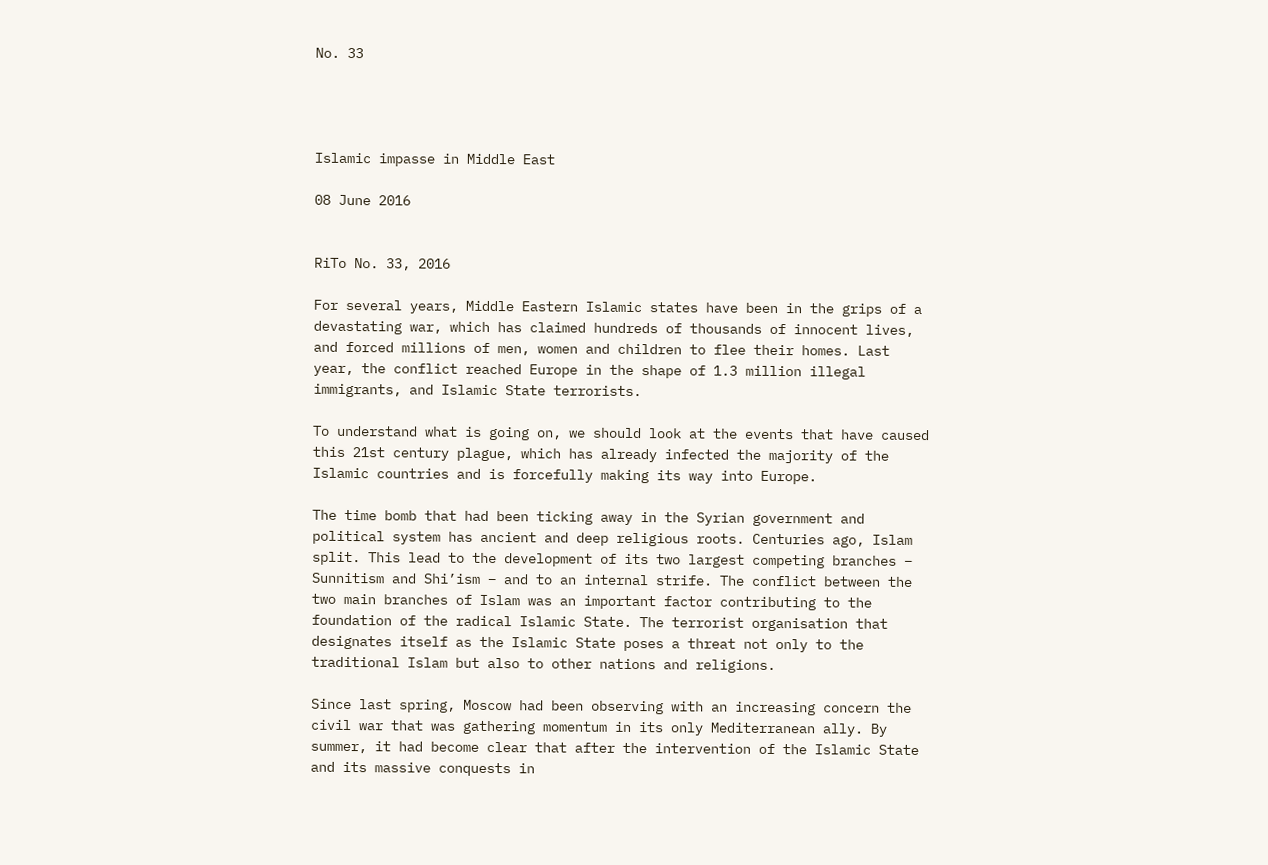No. 33




Islamic impasse in Middle East

08 June 2016


RiTo No. 33, 2016

For several years, Middle Eastern Islamic states have been in the grips of a devastating war, which has claimed hundreds of thousands of innocent lives, and forced millions of men, women and children to flee their homes. Last year, the conflict reached Europe in the shape of 1.3 million illegal immigrants, and Islamic State terrorists.

To understand what is going on, we should look at the events that have caused this 21st century plague, which has already infected the majority of the Islamic countries and is forcefully making its way into Europe.

The time bomb that had been ticking away in the Syrian government and political system has ancient and deep religious roots. Centuries ago, Islam split. This lead to the development of its two largest competing branches – Sunnitism and Shi’ism – and to an internal strife. The conflict between the two main branches of Islam was an important factor contributing to the foundation of the radical Islamic State. The terrorist organisation that designates itself as the Islamic State poses a threat not only to the traditional Islam but also to other nations and religions.

Since last spring, Moscow had been observing with an increasing concern the civil war that was gathering momentum in its only Mediterranean ally. By summer, it had become clear that after the intervention of the Islamic State and its massive conquests in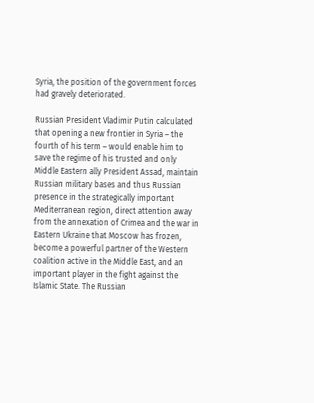Syria, the position of the government forces had gravely deteriorated.

Russian President Vladimir Putin calculated that opening a new frontier in Syria – the fourth of his term – would enable him to save the regime of his trusted and only Middle Eastern ally President Assad, maintain Russian military bases and thus Russian presence in the strategically important Mediterranean region, direct attention away from the annexation of Crimea and the war in Eastern Ukraine that Moscow has frozen, become a powerful partner of the Western coalition active in the Middle East, and an important player in the fight against the Islamic State. The Russian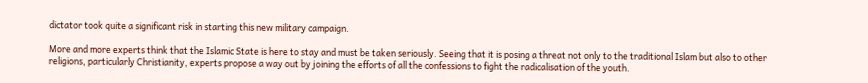dictator took quite a significant risk in starting this new military campaign.

More and more experts think that the Islamic State is here to stay and must be taken seriously. Seeing that it is posing a threat not only to the traditional Islam but also to other religions, particularly Christianity, experts propose a way out by joining the efforts of all the confessions to fight the radicalisation of the youth.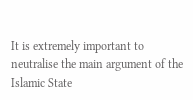It is extremely important to neutralise the main argument of the Islamic State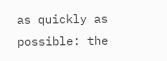as quickly as possible: the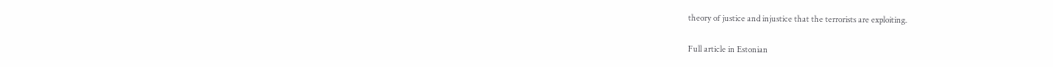theory of justice and injustice that the terrorists are exploiting.

Full article in Estonian